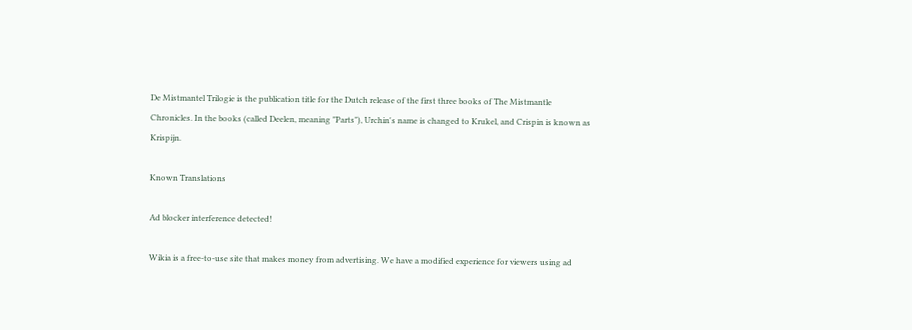De Mistmantel Trilogie is the publication title for the Dutch release of the first three books of The Mistmantle Chronicles. In the books (called Deelen, meaning "Parts"), Urchin's name is changed to Krukel, and Crispin is known as Krispijn.

Known Translations

Ad blocker interference detected!

Wikia is a free-to-use site that makes money from advertising. We have a modified experience for viewers using ad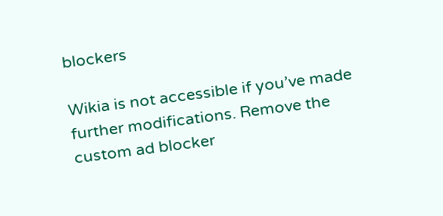blockers

Wikia is not accessible if you’ve made further modifications. Remove the custom ad blocker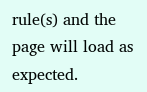rule(s) and the page will load as expected.